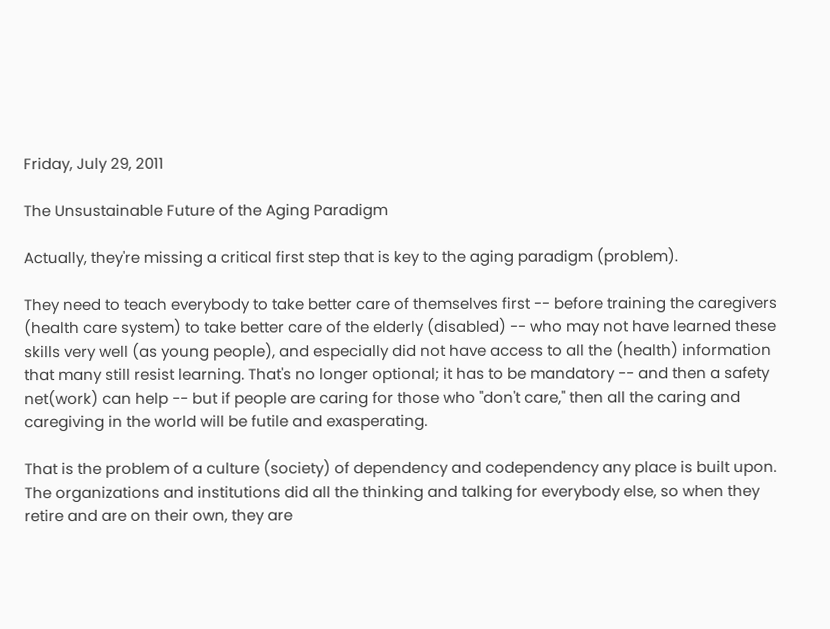Friday, July 29, 2011

The Unsustainable Future of the Aging Paradigm

Actually, they're missing a critical first step that is key to the aging paradigm (problem).

They need to teach everybody to take better care of themselves first -- before training the caregivers (health care system) to take better care of the elderly (disabled) -- who may not have learned these skills very well (as young people), and especially did not have access to all the (health) information that many still resist learning. That's no longer optional; it has to be mandatory -- and then a safety net(work) can help -- but if people are caring for those who "don't care," then all the caring and caregiving in the world will be futile and exasperating.

That is the problem of a culture (society) of dependency and codependency any place is built upon. The organizations and institutions did all the thinking and talking for everybody else, so when they retire and are on their own, they are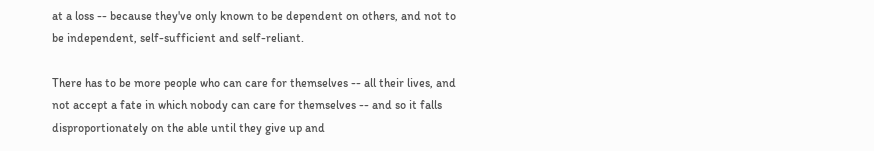at a loss -- because they've only known to be dependent on others, and not to be independent, self-sufficient and self-reliant.

There has to be more people who can care for themselves -- all their lives, and not accept a fate in which nobody can care for themselves -- and so it falls disproportionately on the able until they give up and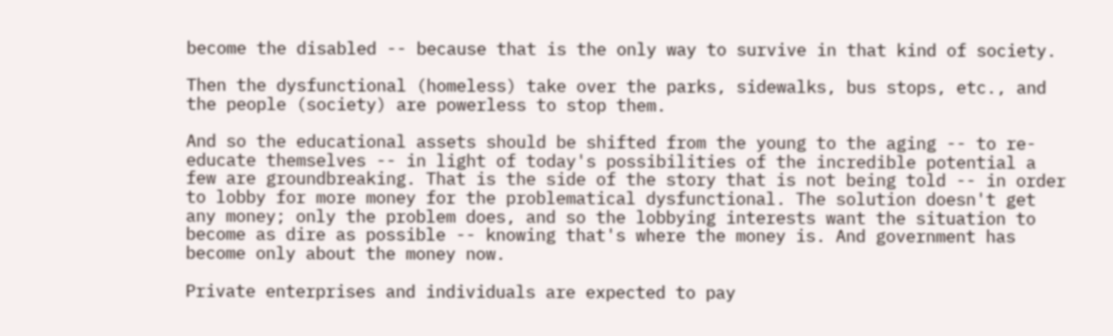become the disabled -- because that is the only way to survive in that kind of society.

Then the dysfunctional (homeless) take over the parks, sidewalks, bus stops, etc., and the people (society) are powerless to stop them.

And so the educational assets should be shifted from the young to the aging -- to re-educate themselves -- in light of today's possibilities of the incredible potential a few are groundbreaking. That is the side of the story that is not being told -- in order to lobby for more money for the problematical dysfunctional. The solution doesn't get any money; only the problem does, and so the lobbying interests want the situation to become as dire as possible -- knowing that's where the money is. And government has become only about the money now.

Private enterprises and individuals are expected to pay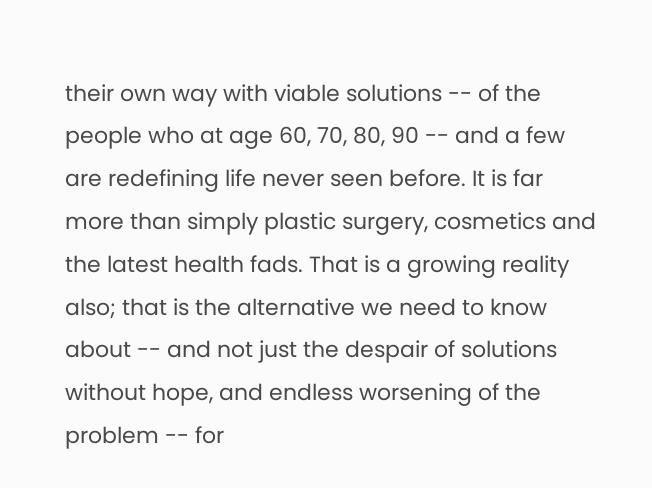their own way with viable solutions -- of the people who at age 60, 70, 80, 90 -- and a few are redefining life never seen before. It is far more than simply plastic surgery, cosmetics and the latest health fads. That is a growing reality also; that is the alternative we need to know about -- and not just the despair of solutions without hope, and endless worsening of the problem -- for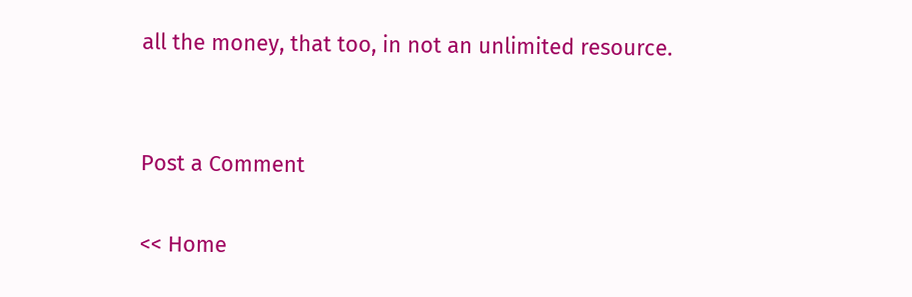all the money, that too, in not an unlimited resource.


Post a Comment

<< Home